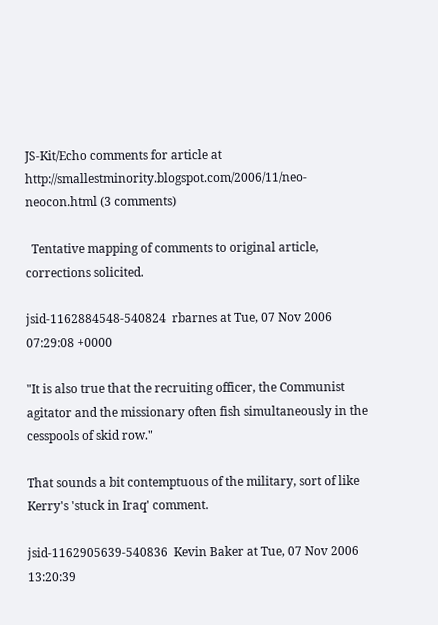JS-Kit/Echo comments for article at http://smallestminority.blogspot.com/2006/11/neo-neocon.html (3 comments)

  Tentative mapping of comments to original article, corrections solicited.

jsid-1162884548-540824  rbarnes at Tue, 07 Nov 2006 07:29:08 +0000

"It is also true that the recruiting officer, the Communist agitator and the missionary often fish simultaneously in the cesspools of skid row."

That sounds a bit contemptuous of the military, sort of like Kerry's 'stuck in Iraq' comment.

jsid-1162905639-540836  Kevin Baker at Tue, 07 Nov 2006 13:20:39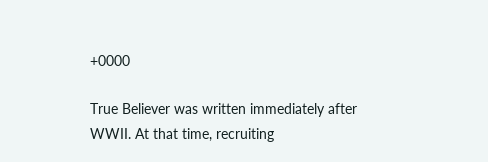+0000

True Believer was written immediately after WWII. At that time, recruiting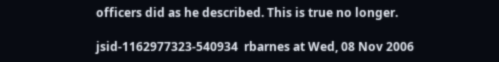officers did as he described. This is true no longer.

jsid-1162977323-540934  rbarnes at Wed, 08 Nov 2006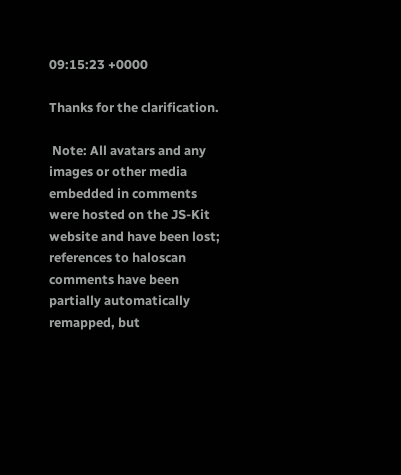09:15:23 +0000

Thanks for the clarification.

 Note: All avatars and any images or other media embedded in comments were hosted on the JS-Kit website and have been lost; references to haloscan comments have been partially automatically remapped, but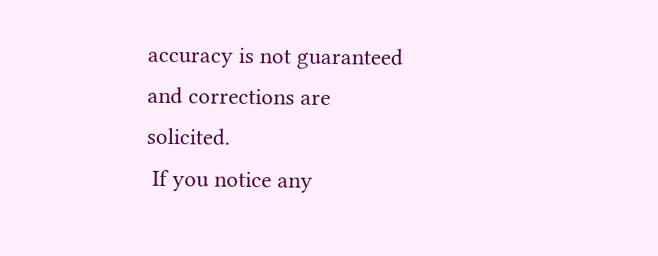accuracy is not guaranteed and corrections are solicited.
 If you notice any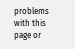problems with this page or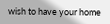wish to have your home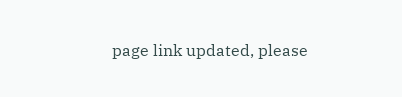page link updated, please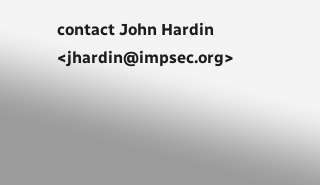contact John Hardin <jhardin@impsec.org>